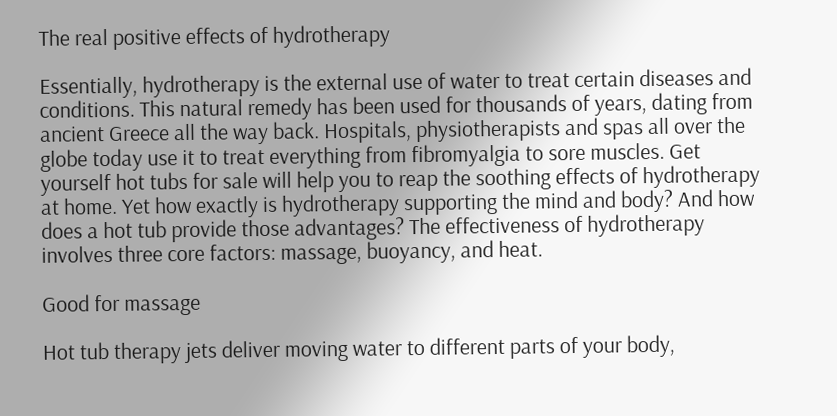The real positive effects of hydrotherapy

Essentially, hydrotherapy is the external use of water to treat certain diseases and conditions. This natural remedy has been used for thousands of years, dating from ancient Greece all the way back. Hospitals, physiotherapists and spas all over the globe today use it to treat everything from fibromyalgia to sore muscles. Get yourself hot tubs for sale will help you to reap the soothing effects of hydrotherapy at home. Yet how exactly is hydrotherapy supporting the mind and body? And how does a hot tub provide those advantages? The effectiveness of hydrotherapy involves three core factors: massage, buoyancy, and heat.

Good for massage

Hot tub therapy jets deliver moving water to different parts of your body,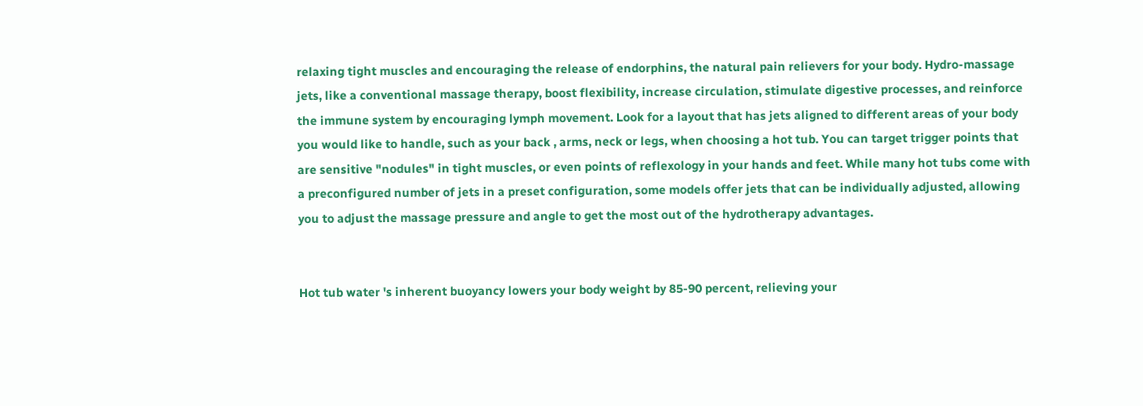relaxing tight muscles and encouraging the release of endorphins, the natural pain relievers for your body. Hydro-massage jets, like a conventional massage therapy, boost flexibility, increase circulation, stimulate digestive processes, and reinforce the immune system by encouraging lymph movement. Look for a layout that has jets aligned to different areas of your body you would like to handle, such as your back , arms, neck or legs, when choosing a hot tub. You can target trigger points that are sensitive "nodules" in tight muscles, or even points of reflexology in your hands and feet. While many hot tubs come with a preconfigured number of jets in a preset configuration, some models offer jets that can be individually adjusted, allowing you to adjust the massage pressure and angle to get the most out of the hydrotherapy advantages.


Hot tub water 's inherent buoyancy lowers your body weight by 85-90 percent, relieving your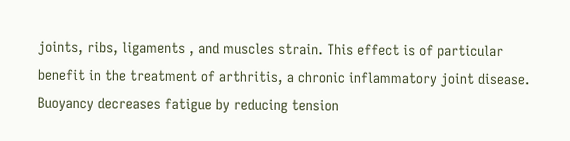joints, ribs, ligaments , and muscles strain. This effect is of particular benefit in the treatment of arthritis, a chronic inflammatory joint disease. Buoyancy decreases fatigue by reducing tension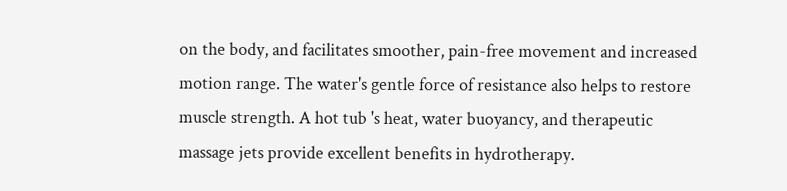on the body, and facilitates smoother, pain-free movement and increased motion range. The water's gentle force of resistance also helps to restore muscle strength. A hot tub 's heat, water buoyancy, and therapeutic massage jets provide excellent benefits in hydrotherapy.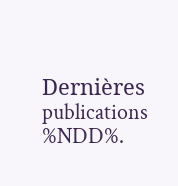Dernières publications %NDD%.